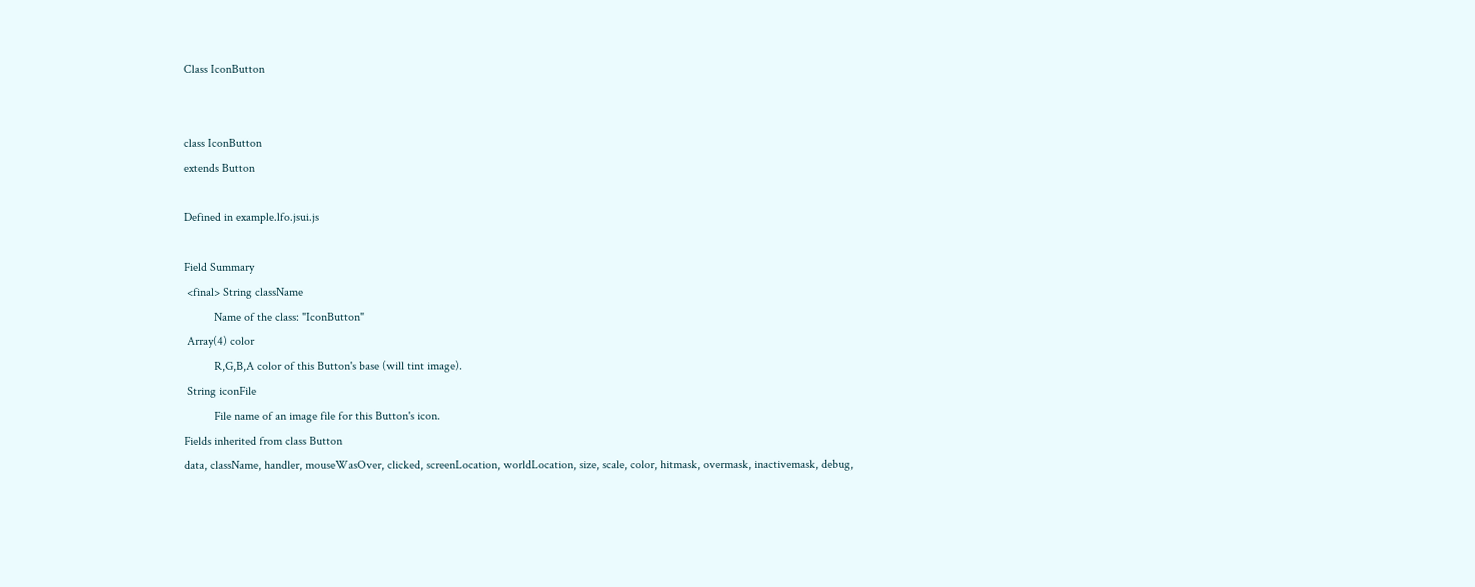Class IconButton


class IconButton
extends Button

Defined in example.lfo.jsui.js

Field Summary
 <final> String className
          Name of the class: "IconButton"
 Array(4) color
          R,G,B,A color of this Button's base (will tint image).
 String iconFile
          File name of an image file for this Button's icon.
Fields inherited from class Button
data, className, handler, mouseWasOver, clicked, screenLocation, worldLocation, size, scale, color, hitmask, overmask, inactivemask, debug,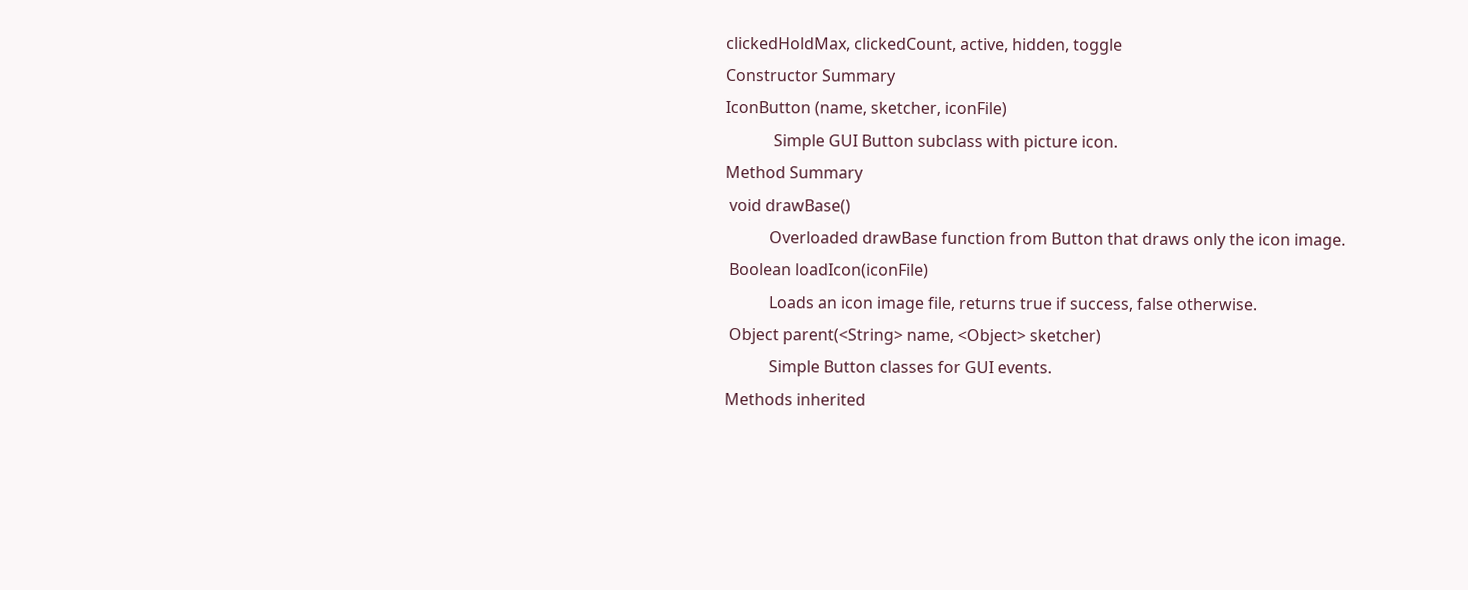clickedHoldMax, clickedCount, active, hidden, toggle
Constructor Summary
IconButton (name, sketcher, iconFile)
            Simple GUI Button subclass with picture icon.
Method Summary
 void drawBase()
           Overloaded drawBase function from Button that draws only the icon image.
 Boolean loadIcon(iconFile)
           Loads an icon image file, returns true if success, false otherwise.
 Object parent(<String> name, <Object> sketcher)
           Simple Button classes for GUI events.
Methods inherited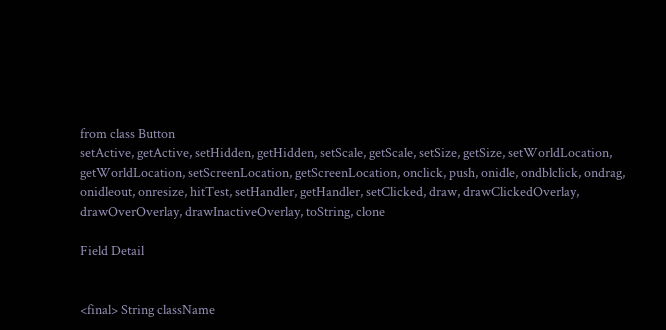from class Button
setActive, getActive, setHidden, getHidden, setScale, getScale, setSize, getSize, setWorldLocation, getWorldLocation, setScreenLocation, getScreenLocation, onclick, push, onidle, ondblclick, ondrag, onidleout, onresize, hitTest, setHandler, getHandler, setClicked, draw, drawClickedOverlay, drawOverOverlay, drawInactiveOverlay, toString, clone

Field Detail


<final> String className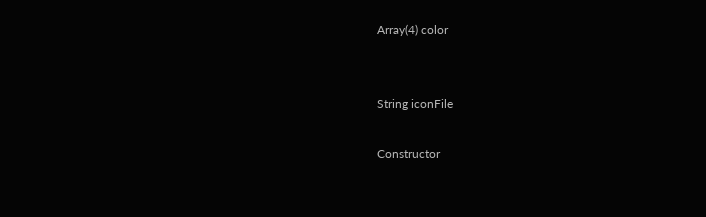Array(4) color


String iconFile

Constructor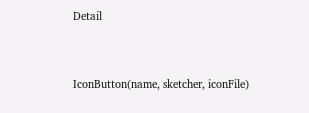Detail


IconButton(name, sketcher, iconFile)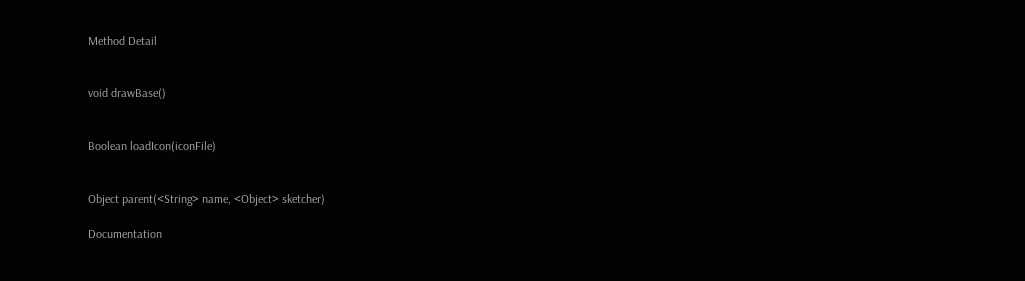Method Detail


void drawBase()


Boolean loadIcon(iconFile)


Object parent(<String> name, <Object> sketcher)

Documentation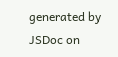generated by JSDoc on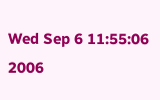Wed Sep 6 11:55:06 2006